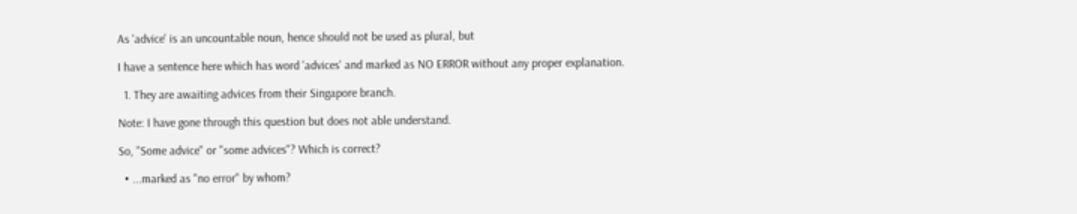As 'advice' is an uncountable noun, hence should not be used as plural, but

I have a sentence here which has word 'advices' and marked as NO ERROR without any proper explanation.

  1. They are awaiting advices from their Singapore branch.

Note: I have gone through this question but does not able understand.

So, "Some advice" or "some advices"? Which is correct?

  • ...marked as "no error" by whom?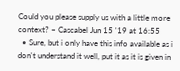Could you please supply us with a little more context? – Cascabel Jun 15 '19 at 16:55
  • Sure, but i only have this info available as i don't understand it well, put it as it is given in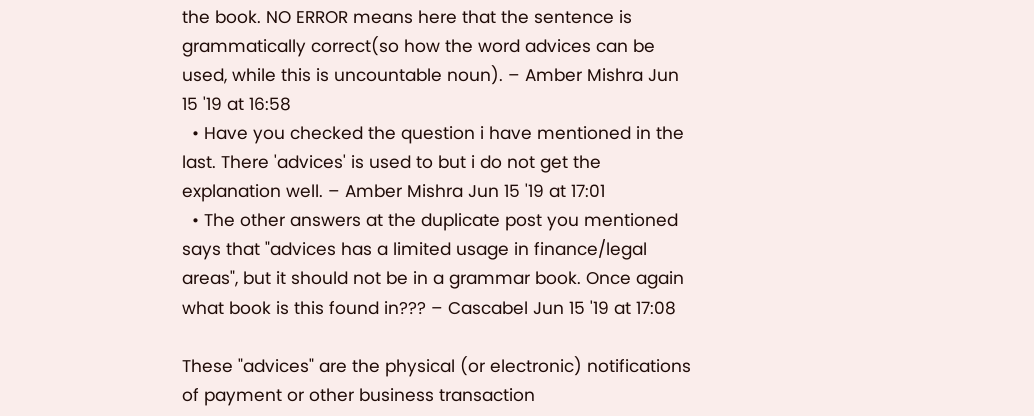the book. NO ERROR means here that the sentence is grammatically correct(so how the word advices can be used, while this is uncountable noun). – Amber Mishra Jun 15 '19 at 16:58
  • Have you checked the question i have mentioned in the last. There 'advices' is used to but i do not get the explanation well. – Amber Mishra Jun 15 '19 at 17:01
  • The other answers at the duplicate post you mentioned says that "advices has a limited usage in finance/legal areas", but it should not be in a grammar book. Once again what book is this found in??? – Cascabel Jun 15 '19 at 17:08

These "advices" are the physical (or electronic) notifications of payment or other business transaction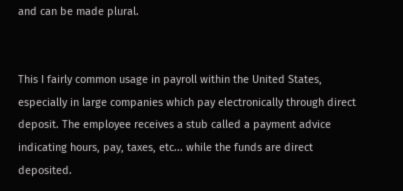and can be made plural.


This I fairly common usage in payroll within the United States, especially in large companies which pay electronically through direct deposit. The employee receives a stub called a payment advice indicating hours, pay, taxes, etc... while the funds are direct deposited.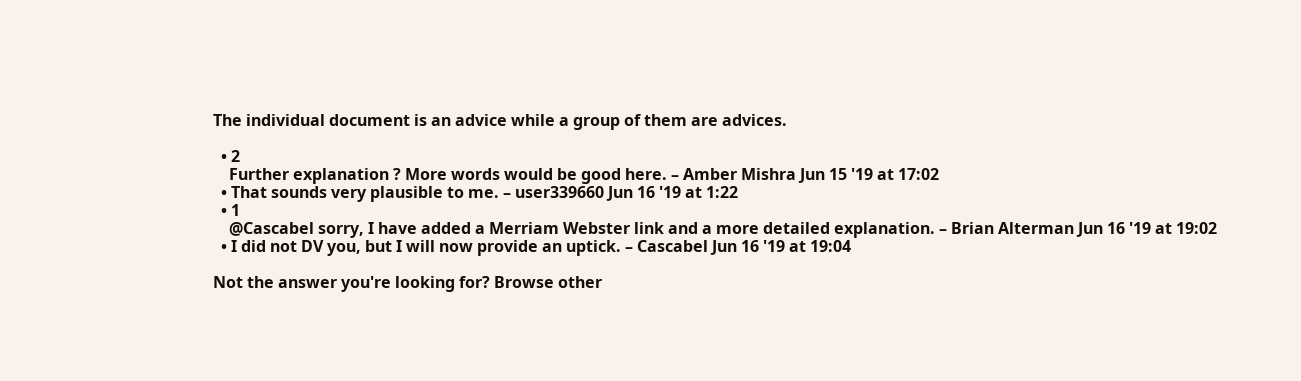The individual document is an advice while a group of them are advices.

  • 2
    Further explanation ? More words would be good here. – Amber Mishra Jun 15 '19 at 17:02
  • That sounds very plausible to me. – user339660 Jun 16 '19 at 1:22
  • 1
    @Cascabel sorry, I have added a Merriam Webster link and a more detailed explanation. – Brian Alterman Jun 16 '19 at 19:02
  • I did not DV you, but I will now provide an uptick. – Cascabel Jun 16 '19 at 19:04

Not the answer you're looking for? Browse other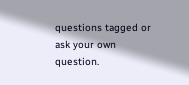questions tagged or ask your own question.